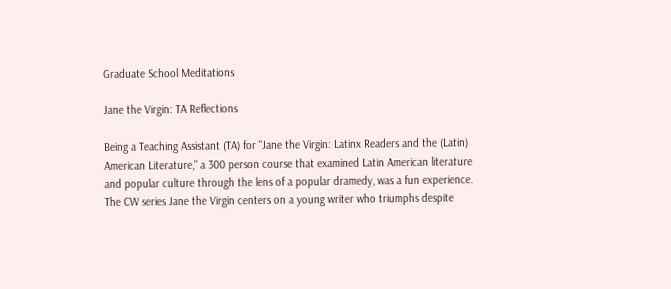Graduate School Meditations

Jane the Virgin: TA Reflections

Being a Teaching Assistant (TA) for "Jane the Virgin: Latinx Readers and the (Latin) American Literature," a 300 person course that examined Latin American literature and popular culture through the lens of a popular dramedy, was a fun experience.  The CW series Jane the Virgin centers on a young writer who triumphs despite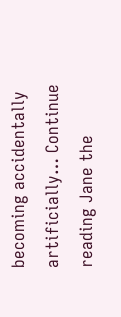becoming accidentally artificially… Continue reading Jane the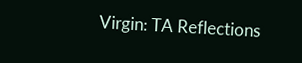Virgin: TA Reflections